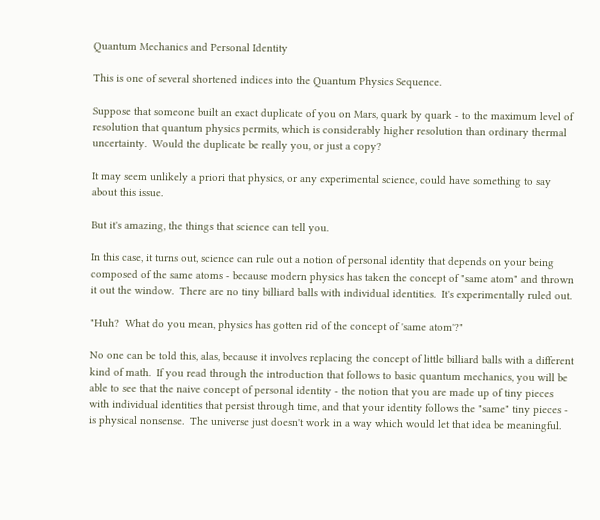Quantum Mechanics and Personal Identity

This is one of several shortened indices into the Quantum Physics Sequence.

Suppose that someone built an exact duplicate of you on Mars, quark by quark - to the maximum level of resolution that quantum physics permits, which is considerably higher resolution than ordinary thermal uncertainty.  Would the duplicate be really you, or just a copy?

It may seem unlikely a priori that physics, or any experimental science, could have something to say about this issue.

But it's amazing, the things that science can tell you.

In this case, it turns out, science can rule out a notion of personal identity that depends on your being composed of the same atoms - because modern physics has taken the concept of "same atom" and thrown it out the window.  There are no tiny billiard balls with individual identities.  It's experimentally ruled out.

"Huh?  What do you mean, physics has gotten rid of the concept of 'same atom'?"

No one can be told this, alas, because it involves replacing the concept of little billiard balls with a different kind of math.  If you read through the introduction that follows to basic quantum mechanics, you will be able to see that the naive concept of personal identity - the notion that you are made up of tiny pieces with individual identities that persist through time, and that your identity follows the "same" tiny pieces - is physical nonsense.  The universe just doesn't work in a way which would let that idea be meaningful.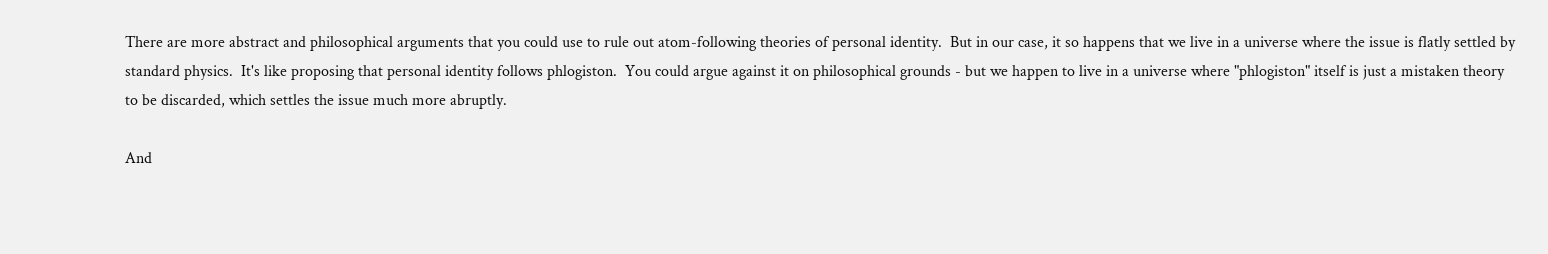There are more abstract and philosophical arguments that you could use to rule out atom-following theories of personal identity.  But in our case, it so happens that we live in a universe where the issue is flatly settled by standard physics.  It's like proposing that personal identity follows phlogiston.  You could argue against it on philosophical grounds - but we happen to live in a universe where "phlogiston" itself is just a mistaken theory to be discarded, which settles the issue much more abruptly.

And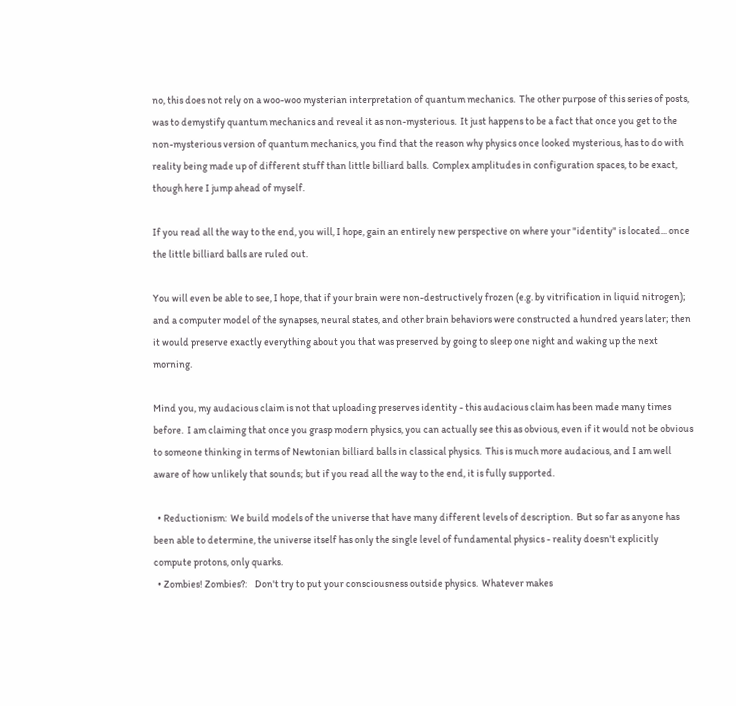no, this does not rely on a woo-woo mysterian interpretation of quantum mechanics.  The other purpose of this series of posts, was to demystify quantum mechanics and reveal it as non-mysterious.  It just happens to be a fact that once you get to the non-mysterious version of quantum mechanics, you find that the reason why physics once looked mysterious, has to do with reality being made up of different stuff than little billiard balls.  Complex amplitudes in configuration spaces, to be exact, though here I jump ahead of myself.

If you read all the way to the end, you will, I hope, gain an entirely new perspective on where your "identity" is located... once the little billiard balls are ruled out.

You will even be able to see, I hope, that if your brain were non-destructively frozen (e.g. by vitrification in liquid nitrogen); and a computer model of the synapses, neural states, and other brain behaviors were constructed a hundred years later; then it would preserve exactly everything about you that was preserved by going to sleep one night and waking up the next morning.

Mind you, my audacious claim is not that uploading preserves identity - this audacious claim has been made many times before.  I am claiming that once you grasp modern physics, you can actually see this as obvious, even if it would not be obvious to someone thinking in terms of Newtonian billiard balls in classical physics.  This is much more audacious, and I am well aware of how unlikely that sounds; but if you read all the way to the end, it is fully supported.

  • Reductionism:  We build models of the universe that have many different levels of description.  But so far as anyone has been able to determine, the universe itself has only the single level of fundamental physics - reality doesn't explicitly compute protons, only quarks.
  • Zombies! Zombies?:    Don't try to put your consciousness outside physics.  Whatever makes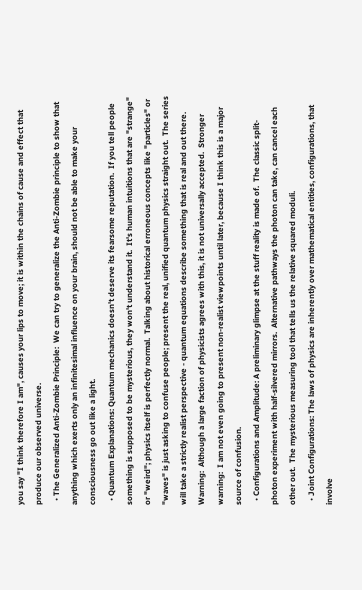you say "I think therefore I am", causes your lips to move; it is within the chains of cause and effect that produce our observed universe.
  • The Generalized Anti-Zombie Principle:  We can try to generalize the Anti-Zombie principle to show that anything which exerts only an infinitesimal influence on your brain, should not be able to make your consciousness go out like a light.
  • Quantum Explanations: Quantum mechanics doesn't deserve its fearsome reputation.  If you tell people something is supposed to be mysterious, they won't understand it.  It's human intuitions that are "strange" or "weird"; physics itself is perfectly normal.  Talking about historical erroneous concepts like "particles" or "waves" is just asking to confuse people; present the real, unified quantum physics straight out.  The series will take a strictly realist perspective - quantum equations describe something that is real and out there.  Warning:  Although a large faction of physicists agrees with this, it is not universally accepted.  Stronger warning:  I am not even going to present non-realist viewpoints until later, because I think this is a major source of confusion.
  • Configurations and Amplitude: A preliminary glimpse at the stuff reality is made of.  The classic split-photon experiment with half-silvered mirrors.  Alternative pathways the photon can take, can cancel each other out.  The mysterious measuring tool that tells us the relative squared moduli.
  • Joint Configurations: The laws of physics are inherently over mathematical entities, configurations, that involve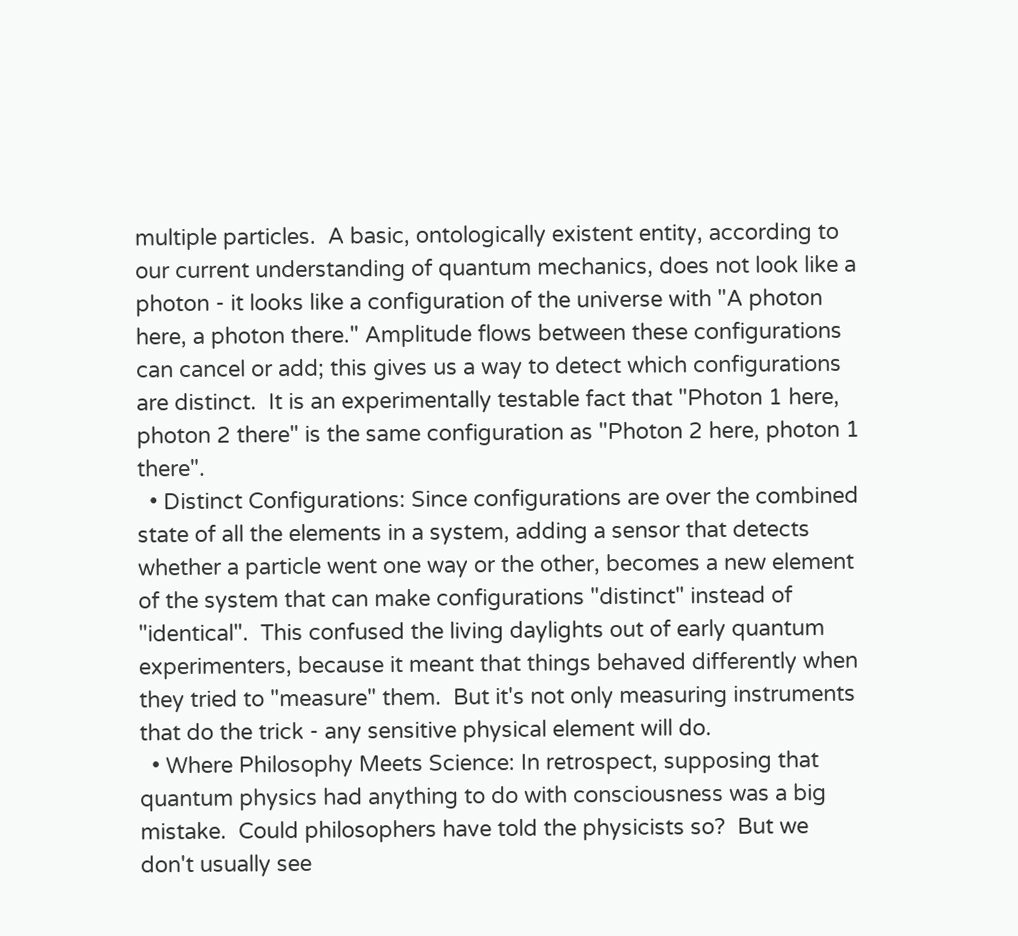multiple particles.  A basic, ontologically existent entity, according to our current understanding of quantum mechanics, does not look like a photon - it looks like a configuration of the universe with "A photon here, a photon there." Amplitude flows between these configurations can cancel or add; this gives us a way to detect which configurations are distinct.  It is an experimentally testable fact that "Photon 1 here, photon 2 there" is the same configuration as "Photon 2 here, photon 1 there".
  • Distinct Configurations: Since configurations are over the combined state of all the elements in a system, adding a sensor that detects whether a particle went one way or the other, becomes a new element of the system that can make configurations "distinct" instead of "identical".  This confused the living daylights out of early quantum experimenters, because it meant that things behaved differently when they tried to "measure" them.  But it's not only measuring instruments that do the trick - any sensitive physical element will do.
  • Where Philosophy Meets Science: In retrospect, supposing that quantum physics had anything to do with consciousness was a big mistake.  Could philosophers have told the physicists so?  But we don't usually see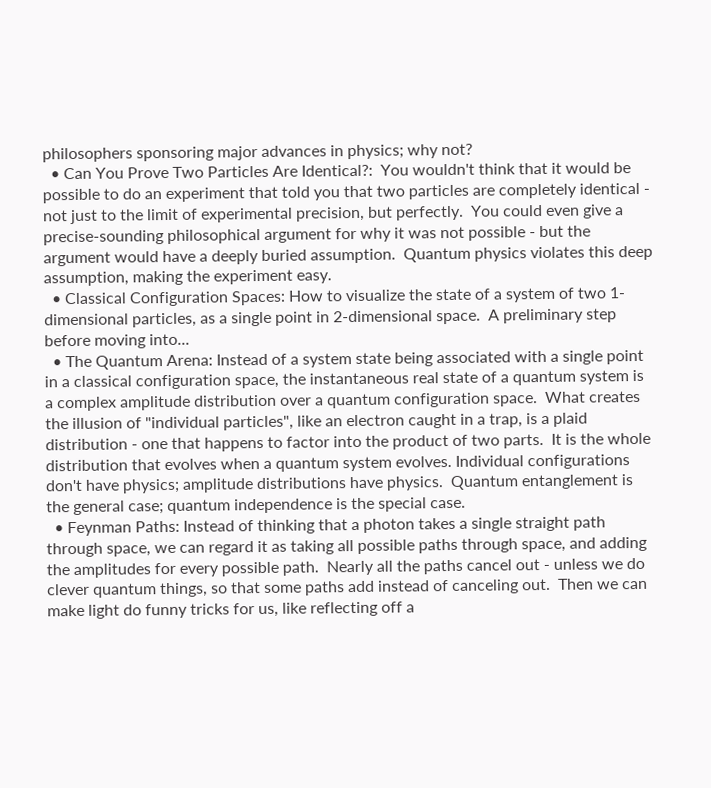philosophers sponsoring major advances in physics; why not?
  • Can You Prove Two Particles Are Identical?:  You wouldn't think that it would be possible to do an experiment that told you that two particles are completely identical - not just to the limit of experimental precision, but perfectly.  You could even give a precise-sounding philosophical argument for why it was not possible - but the argument would have a deeply buried assumption.  Quantum physics violates this deep assumption, making the experiment easy.
  • Classical Configuration Spaces: How to visualize the state of a system of two 1-dimensional particles, as a single point in 2-dimensional space.  A preliminary step before moving into...
  • The Quantum Arena: Instead of a system state being associated with a single point in a classical configuration space, the instantaneous real state of a quantum system is a complex amplitude distribution over a quantum configuration space.  What creates the illusion of "individual particles", like an electron caught in a trap, is a plaid distribution - one that happens to factor into the product of two parts.  It is the whole distribution that evolves when a quantum system evolves. Individual configurations don't have physics; amplitude distributions have physics.  Quantum entanglement is the general case; quantum independence is the special case.
  • Feynman Paths: Instead of thinking that a photon takes a single straight path through space, we can regard it as taking all possible paths through space, and adding the amplitudes for every possible path.  Nearly all the paths cancel out - unless we do clever quantum things, so that some paths add instead of canceling out.  Then we can make light do funny tricks for us, like reflecting off a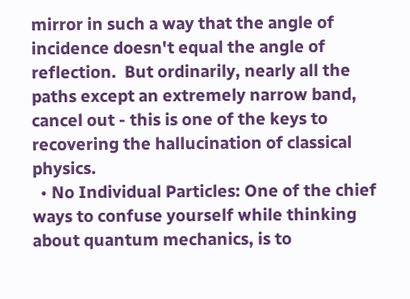mirror in such a way that the angle of incidence doesn't equal the angle of reflection.  But ordinarily, nearly all the paths except an extremely narrow band, cancel out - this is one of the keys to recovering the hallucination of classical physics.
  • No Individual Particles: One of the chief ways to confuse yourself while thinking about quantum mechanics, is to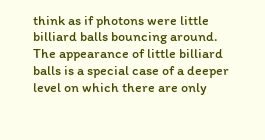think as if photons were little billiard balls bouncing around.  The appearance of little billiard balls is a special case of a deeper level on which there are only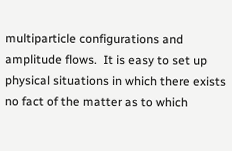multiparticle configurations and amplitude flows.  It is easy to set up physical situations in which there exists no fact of the matter as to which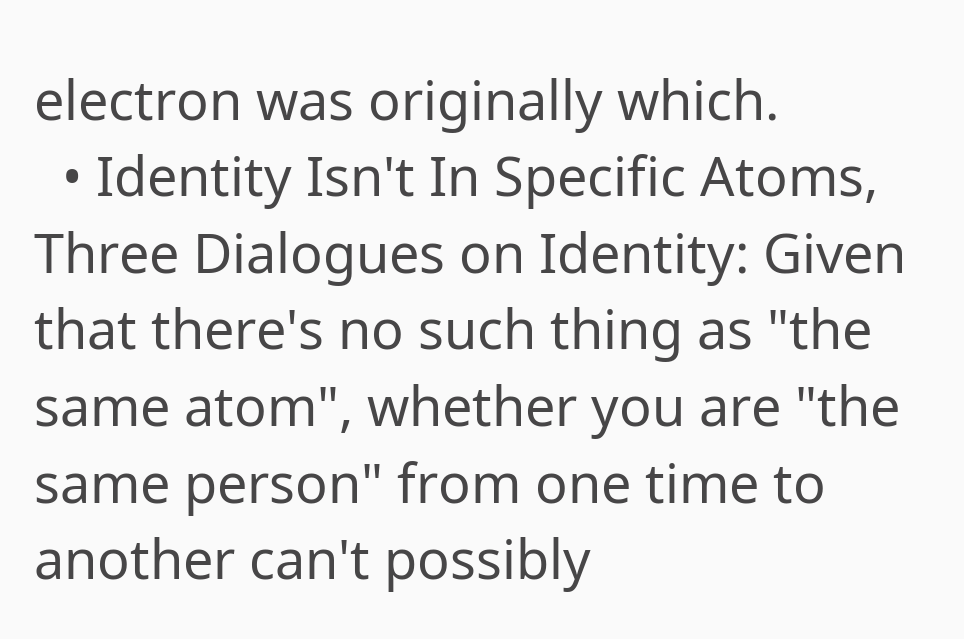electron was originally which.
  • Identity Isn't In Specific Atoms, Three Dialogues on Identity: Given that there's no such thing as "the same atom", whether you are "the same person" from one time to another can't possibly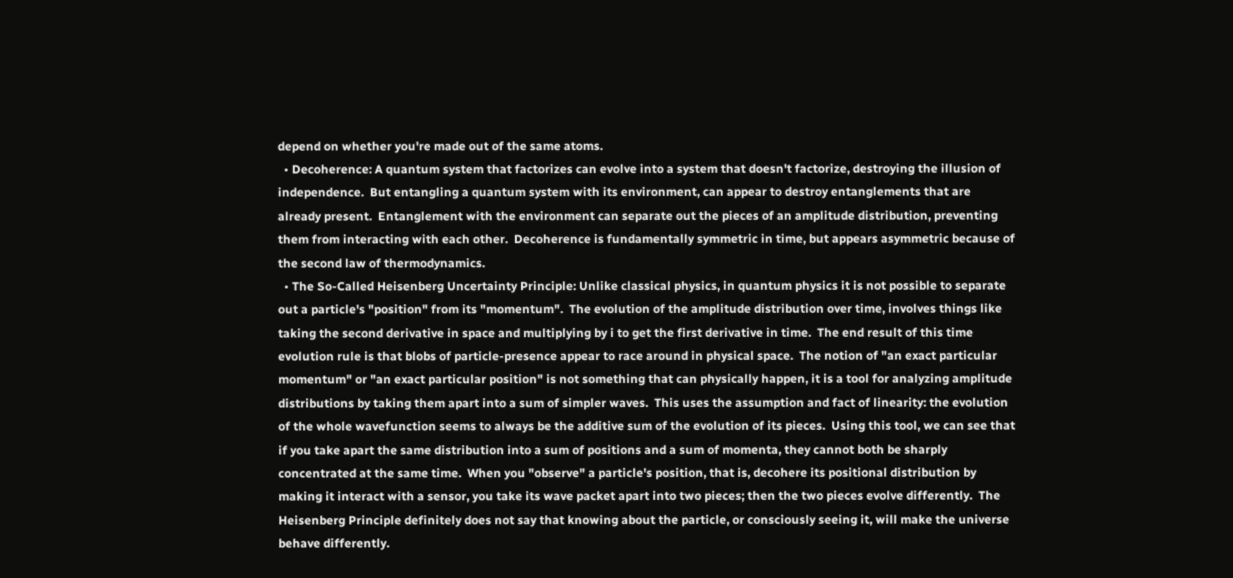depend on whether you're made out of the same atoms.
  • Decoherence: A quantum system that factorizes can evolve into a system that doesn't factorize, destroying the illusion of independence.  But entangling a quantum system with its environment, can appear to destroy entanglements that are already present.  Entanglement with the environment can separate out the pieces of an amplitude distribution, preventing them from interacting with each other.  Decoherence is fundamentally symmetric in time, but appears asymmetric because of the second law of thermodynamics.
  • The So-Called Heisenberg Uncertainty Principle: Unlike classical physics, in quantum physics it is not possible to separate out a particle's "position" from its "momentum".  The evolution of the amplitude distribution over time, involves things like taking the second derivative in space and multiplying by i to get the first derivative in time.  The end result of this time evolution rule is that blobs of particle-presence appear to race around in physical space.  The notion of "an exact particular momentum" or "an exact particular position" is not something that can physically happen, it is a tool for analyzing amplitude distributions by taking them apart into a sum of simpler waves.  This uses the assumption and fact of linearity: the evolution of the whole wavefunction seems to always be the additive sum of the evolution of its pieces.  Using this tool, we can see that if you take apart the same distribution into a sum of positions and a sum of momenta, they cannot both be sharply concentrated at the same time.  When you "observe" a particle's position, that is, decohere its positional distribution by making it interact with a sensor, you take its wave packet apart into two pieces; then the two pieces evolve differently.  The Heisenberg Principle definitely does not say that knowing about the particle, or consciously seeing it, will make the universe behave differently.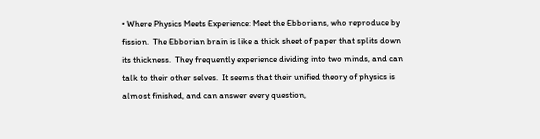• Where Physics Meets Experience: Meet the Ebborians, who reproduce by fission.  The Ebborian brain is like a thick sheet of paper that splits down its thickness.  They frequently experience dividing into two minds, and can talk to their other selves.  It seems that their unified theory of physics is almost finished, and can answer every question,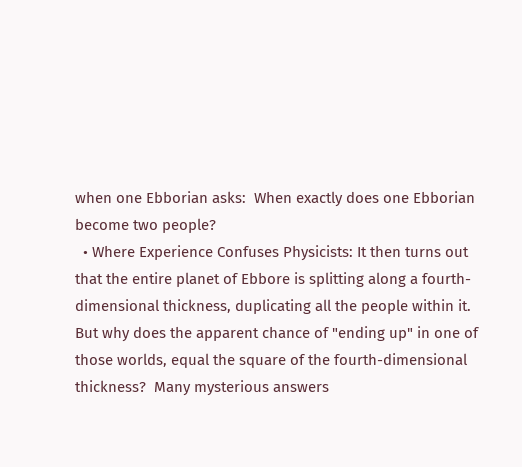when one Ebborian asks:  When exactly does one Ebborian become two people?
  • Where Experience Confuses Physicists: It then turns out that the entire planet of Ebbore is splitting along a fourth-dimensional thickness, duplicating all the people within it. But why does the apparent chance of "ending up" in one of those worlds, equal the square of the fourth-dimensional thickness?  Many mysterious answers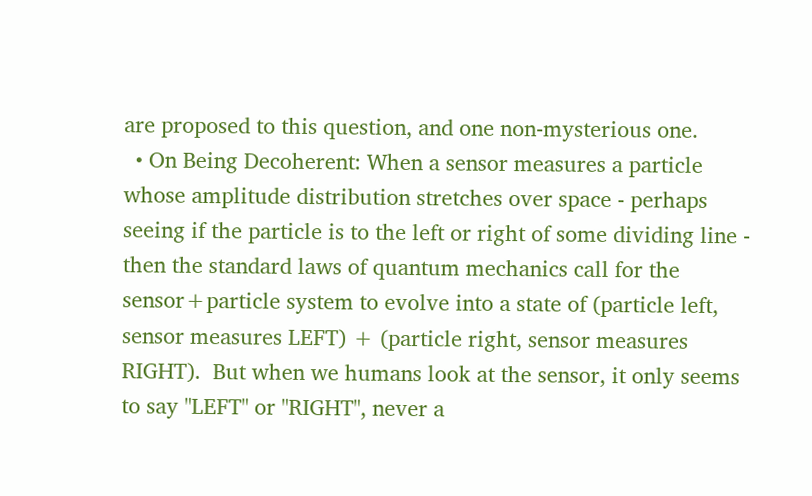are proposed to this question, and one non-mysterious one.
  • On Being Decoherent: When a sensor measures a particle whose amplitude distribution stretches over space - perhaps seeing if the particle is to the left or right of some dividing line - then the standard laws of quantum mechanics call for the sensor+particle system to evolve into a state of (particle left, sensor measures LEFT) + (particle right, sensor measures RIGHT).  But when we humans look at the sensor, it only seems to say "LEFT" or "RIGHT", never a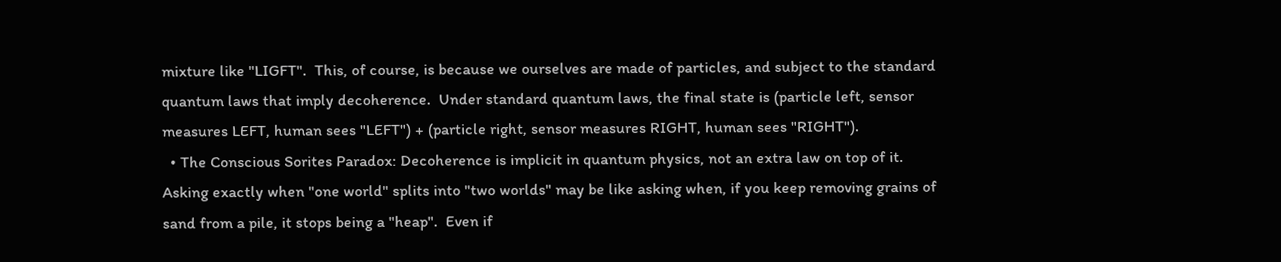mixture like "LIGFT".  This, of course, is because we ourselves are made of particles, and subject to the standard quantum laws that imply decoherence.  Under standard quantum laws, the final state is (particle left, sensor measures LEFT, human sees "LEFT") + (particle right, sensor measures RIGHT, human sees "RIGHT").
  • The Conscious Sorites Paradox: Decoherence is implicit in quantum physics, not an extra law on top of it.  Asking exactly when "one world" splits into "two worlds" may be like asking when, if you keep removing grains of sand from a pile, it stops being a "heap".  Even if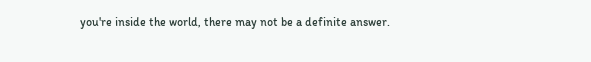you're inside the world, there may not be a definite answer.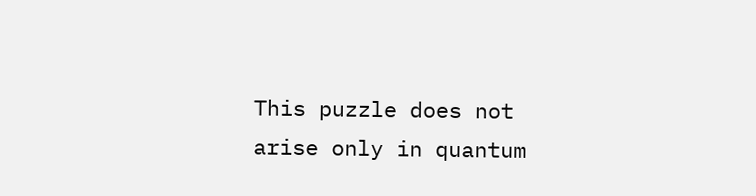This puzzle does not arise only in quantum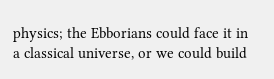physics; the Ebborians could face it in a classical universe, or we could build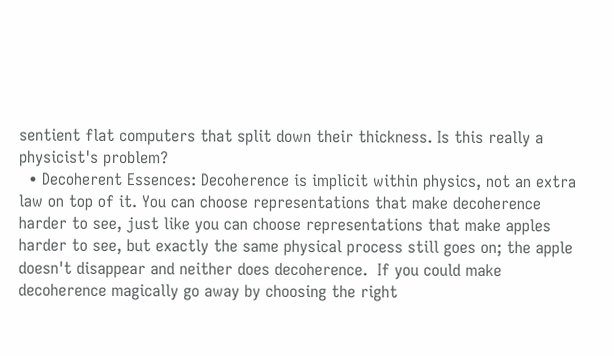sentient flat computers that split down their thickness. Is this really a physicist's problem?
  • Decoherent Essences: Decoherence is implicit within physics, not an extra law on top of it. You can choose representations that make decoherence harder to see, just like you can choose representations that make apples harder to see, but exactly the same physical process still goes on; the apple doesn't disappear and neither does decoherence.  If you could make decoherence magically go away by choosing the right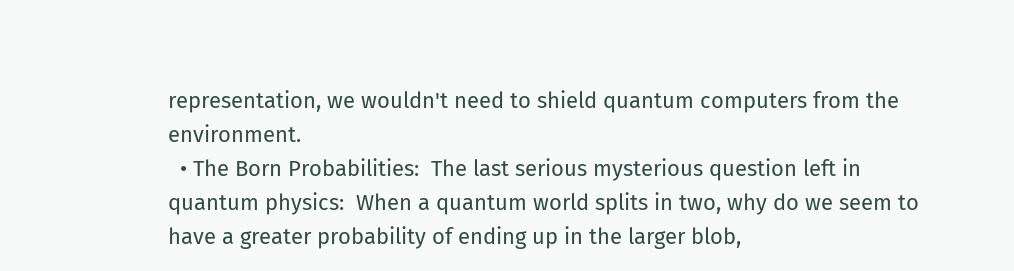representation, we wouldn't need to shield quantum computers from the environment.
  • The Born Probabilities:  The last serious mysterious question left in quantum physics:  When a quantum world splits in two, why do we seem to have a greater probability of ending up in the larger blob,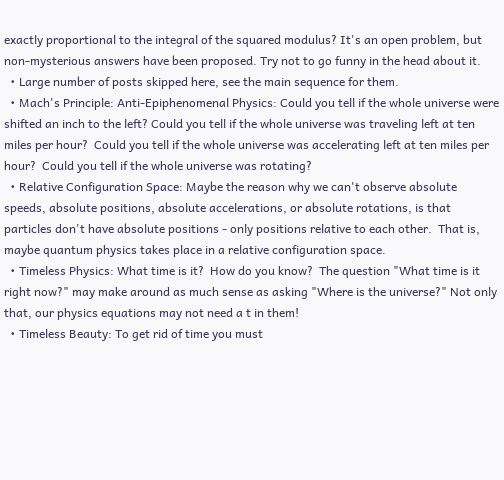exactly proportional to the integral of the squared modulus? It's an open problem, but non-mysterious answers have been proposed. Try not to go funny in the head about it.
  • Large number of posts skipped here, see the main sequence for them.
  • Mach's Principle: Anti-Epiphenomenal Physics: Could you tell if the whole universe were shifted an inch to the left? Could you tell if the whole universe was traveling left at ten miles per hour?  Could you tell if the whole universe was accelerating left at ten miles per hour?  Could you tell if the whole universe was rotating?
  • Relative Configuration Space: Maybe the reason why we can't observe absolute speeds, absolute positions, absolute accelerations, or absolute rotations, is that particles don't have absolute positions - only positions relative to each other.  That is, maybe quantum physics takes place in a relative configuration space.
  • Timeless Physics: What time is it?  How do you know?  The question "What time is it right now?" may make around as much sense as asking "Where is the universe?" Not only that, our physics equations may not need a t in them!
  • Timeless Beauty: To get rid of time you must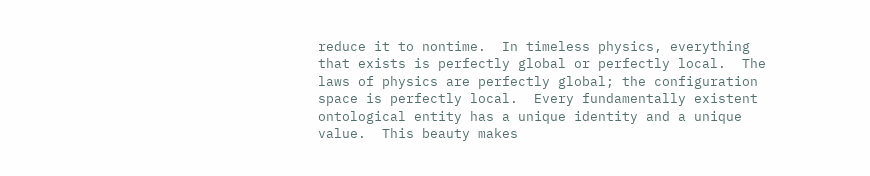reduce it to nontime.  In timeless physics, everything that exists is perfectly global or perfectly local.  The laws of physics are perfectly global; the configuration space is perfectly local.  Every fundamentally existent ontological entity has a unique identity and a unique value.  This beauty makes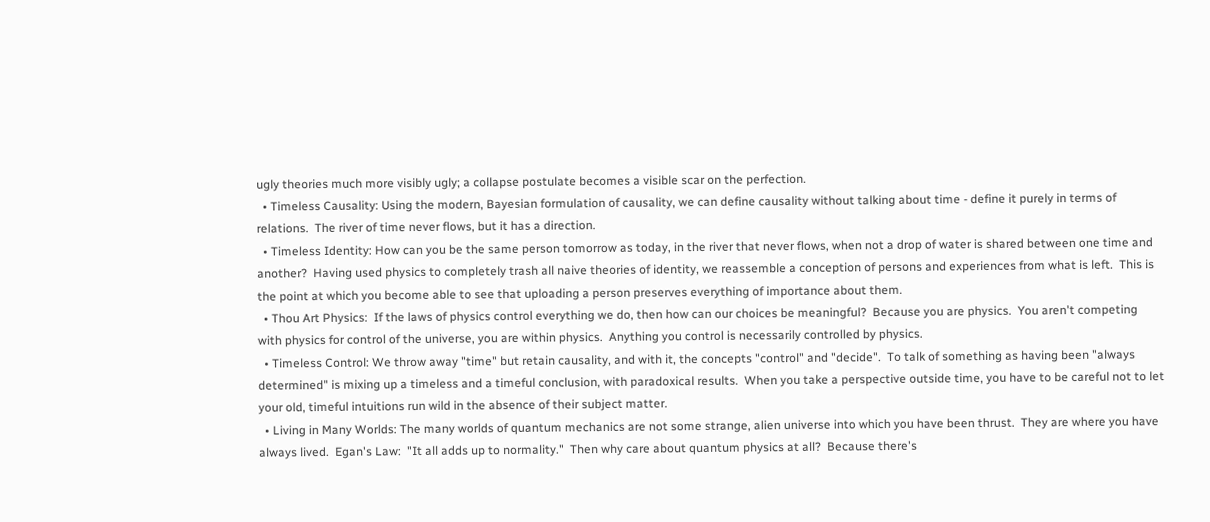ugly theories much more visibly ugly; a collapse postulate becomes a visible scar on the perfection.
  • Timeless Causality: Using the modern, Bayesian formulation of causality, we can define causality without talking about time - define it purely in terms of relations.  The river of time never flows, but it has a direction.
  • Timeless Identity: How can you be the same person tomorrow as today, in the river that never flows, when not a drop of water is shared between one time and another?  Having used physics to completely trash all naive theories of identity, we reassemble a conception of persons and experiences from what is left.  This is the point at which you become able to see that uploading a person preserves everything of importance about them.
  • Thou Art Physics:  If the laws of physics control everything we do, then how can our choices be meaningful?  Because you are physics.  You aren't competing with physics for control of the universe, you are within physics.  Anything you control is necessarily controlled by physics.
  • Timeless Control: We throw away "time" but retain causality, and with it, the concepts "control" and "decide".  To talk of something as having been "always determined" is mixing up a timeless and a timeful conclusion, with paradoxical results.  When you take a perspective outside time, you have to be careful not to let your old, timeful intuitions run wild in the absence of their subject matter.
  • Living in Many Worlds: The many worlds of quantum mechanics are not some strange, alien universe into which you have been thrust.  They are where you have always lived.  Egan's Law:  "It all adds up to normality."  Then why care about quantum physics at all?  Because there's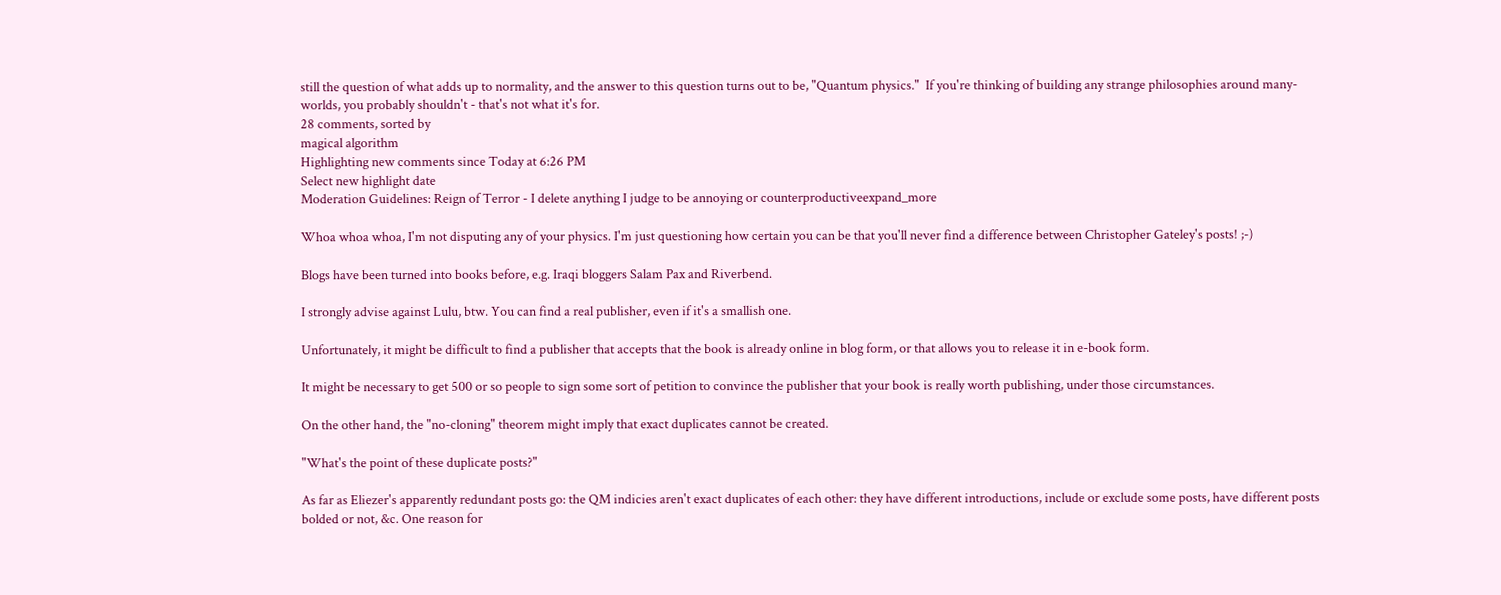still the question of what adds up to normality, and the answer to this question turns out to be, "Quantum physics."  If you're thinking of building any strange philosophies around many-worlds, you probably shouldn't - that's not what it's for.
28 comments, sorted by
magical algorithm
Highlighting new comments since Today at 6:26 PM
Select new highlight date
Moderation Guidelines: Reign of Terror - I delete anything I judge to be annoying or counterproductiveexpand_more

Whoa whoa whoa, I'm not disputing any of your physics. I'm just questioning how certain you can be that you'll never find a difference between Christopher Gateley's posts! ;-)

Blogs have been turned into books before, e.g. Iraqi bloggers Salam Pax and Riverbend.

I strongly advise against Lulu, btw. You can find a real publisher, even if it's a smallish one.

Unfortunately, it might be difficult to find a publisher that accepts that the book is already online in blog form, or that allows you to release it in e-book form.

It might be necessary to get 500 or so people to sign some sort of petition to convince the publisher that your book is really worth publishing, under those circumstances.

On the other hand, the "no-cloning" theorem might imply that exact duplicates cannot be created.

"What's the point of these duplicate posts?"

As far as Eliezer's apparently redundant posts go: the QM indicies aren't exact duplicates of each other: they have different introductions, include or exclude some posts, have different posts bolded or not, &c. One reason for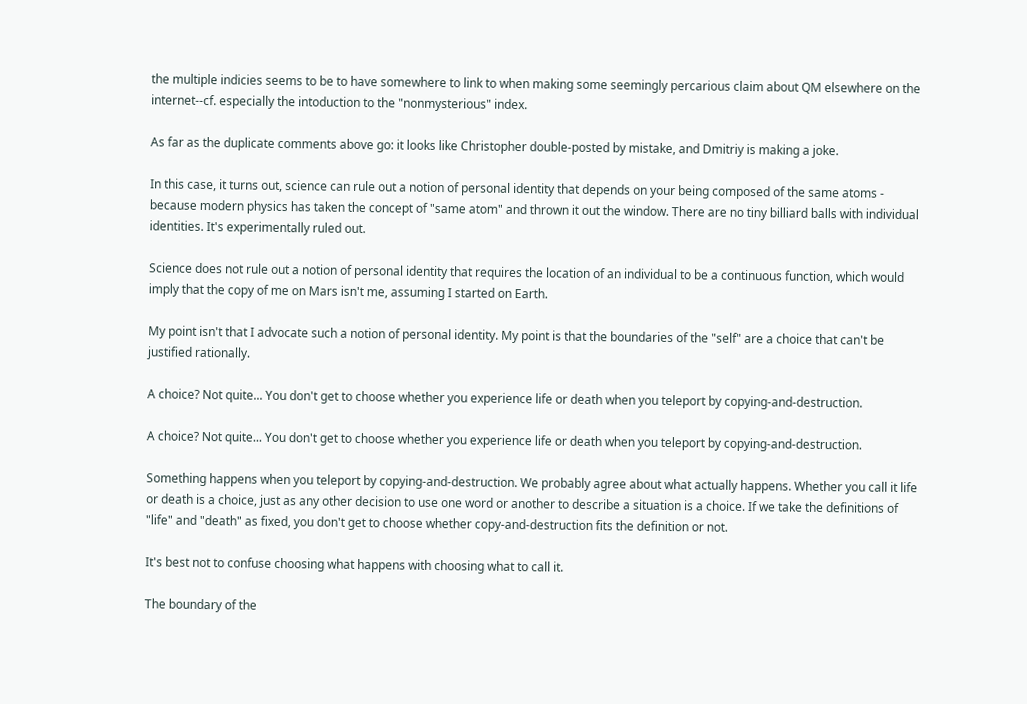the multiple indicies seems to be to have somewhere to link to when making some seemingly percarious claim about QM elsewhere on the internet--cf. especially the intoduction to the "nonmysterious" index.

As far as the duplicate comments above go: it looks like Christopher double-posted by mistake, and Dmitriy is making a joke.

In this case, it turns out, science can rule out a notion of personal identity that depends on your being composed of the same atoms - because modern physics has taken the concept of "same atom" and thrown it out the window. There are no tiny billiard balls with individual identities. It's experimentally ruled out.

Science does not rule out a notion of personal identity that requires the location of an individual to be a continuous function, which would imply that the copy of me on Mars isn't me, assuming I started on Earth.

My point isn't that I advocate such a notion of personal identity. My point is that the boundaries of the "self" are a choice that can't be justified rationally.

A choice? Not quite... You don't get to choose whether you experience life or death when you teleport by copying-and-destruction.

A choice? Not quite... You don't get to choose whether you experience life or death when you teleport by copying-and-destruction.

Something happens when you teleport by copying-and-destruction. We probably agree about what actually happens. Whether you call it life or death is a choice, just as any other decision to use one word or another to describe a situation is a choice. If we take the definitions of "life" and "death" as fixed, you don't get to choose whether copy-and-destruction fits the definition or not.

It's best not to confuse choosing what happens with choosing what to call it.

The boundary of the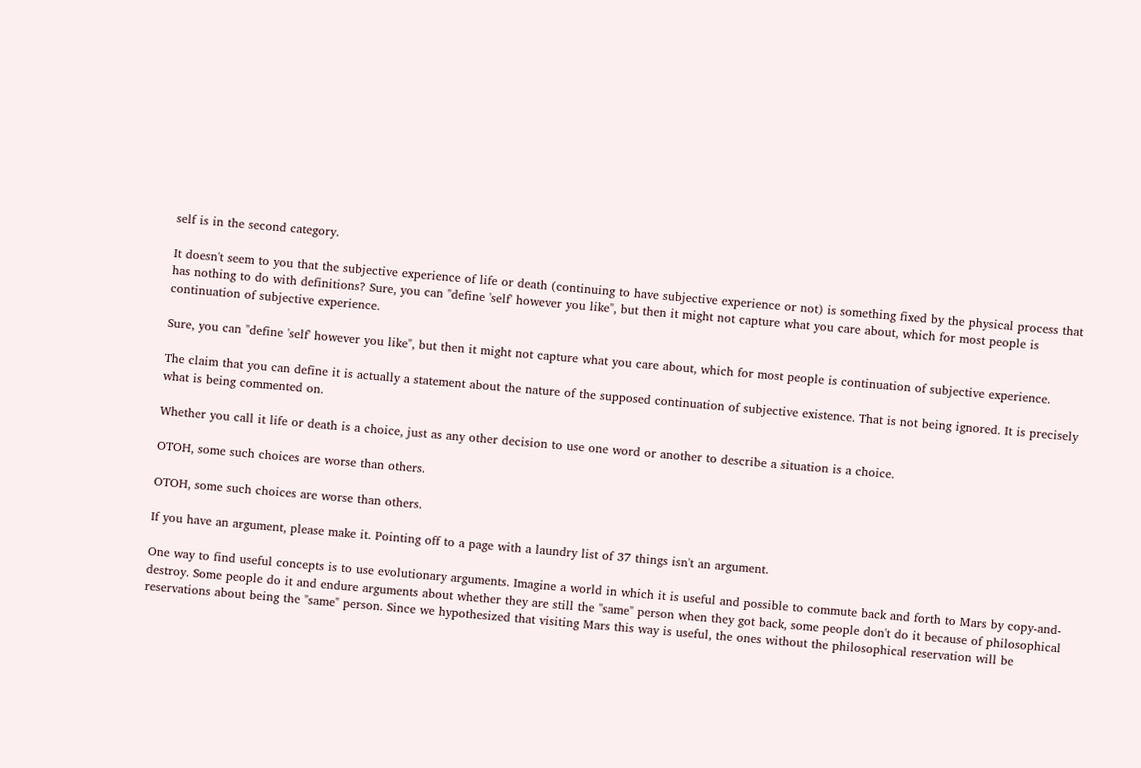self is in the second category.

It doesn't seem to you that the subjective experience of life or death (continuing to have subjective experience or not) is something fixed by the physical process that has nothing to do with definitions? Sure, you can "define 'self' however you like", but then it might not capture what you care about, which for most people is continuation of subjective experience.

Sure, you can "define 'self' however you like", but then it might not capture what you care about, which for most people is continuation of subjective experience.

The claim that you can define it is actually a statement about the nature of the supposed continuation of subjective existence. That is not being ignored. It is precisely what is being commented on.

Whether you call it life or death is a choice, just as any other decision to use one word or another to describe a situation is a choice.

OTOH, some such choices are worse than others.

OTOH, some such choices are worse than others.

If you have an argument, please make it. Pointing off to a page with a laundry list of 37 things isn't an argument.

One way to find useful concepts is to use evolutionary arguments. Imagine a world in which it is useful and possible to commute back and forth to Mars by copy-and-destroy. Some people do it and endure arguments about whether they are still the "same" person when they got back, some people don't do it because of philosophical reservations about being the "same" person. Since we hypothesized that visiting Mars this way is useful, the ones without the philosophical reservation will be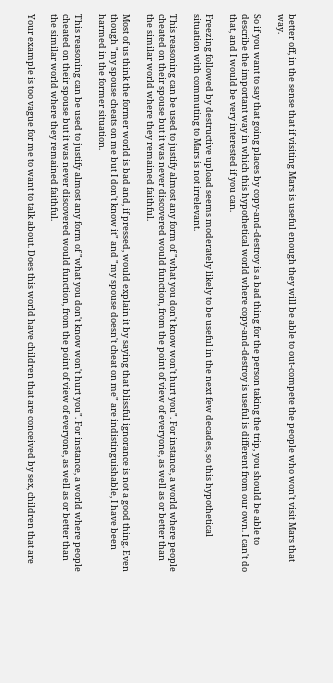better off, in the sense that if visiting Mars is useful enough they will be able to out-compete the people who won't visit Mars that way.

So if you want to say that going places by copy-and-destroy is a bad thing for the person taking the trip, you should be able to describe the important way in which this hypothetical world where copy-and-destroy is useful is different from our own. I can't do that, and I would be very interested if you can.

Freezing followed by destructive upload seems moderately likely to be useful in the next few decades, so this hypothetical situation with commuting to Mars is not irrelevant.

This reasoning can be used to justify almost any form of "what you don't know won't hurt you". For instance, a world where people cheated on their spouse but it was never discovered would function, from the point of view of everyone, as well as or better than the similar world where they remained faithful.

Most of us think the former world is bad and, if pressed, would explain it by saying that blissful ignorance is not a good thing. Even though "my spouse cheats on me but I don't know it" and "my spouse doesn't cheat on me" are indistinguishable, I have been harmed in the former situation.

This reasoning can be used to justify almost any form of "what you don't know won't hurt you". For instance, a world where people cheated on their spouse but it was never discovered would function, from the point of view of everyone, as well as or better than the similar world where they remained faithful.

Your example is too vague for me to want to talk about. Does this world have children that are conceived by sex, children that are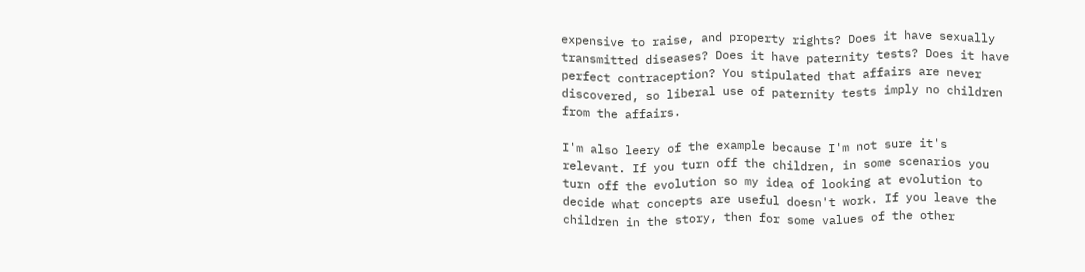expensive to raise, and property rights? Does it have sexually transmitted diseases? Does it have paternity tests? Does it have perfect contraception? You stipulated that affairs are never discovered, so liberal use of paternity tests imply no children from the affairs.

I'm also leery of the example because I'm not sure it's relevant. If you turn off the children, in some scenarios you turn off the evolution so my idea of looking at evolution to decide what concepts are useful doesn't work. If you leave the children in the story, then for some values of the other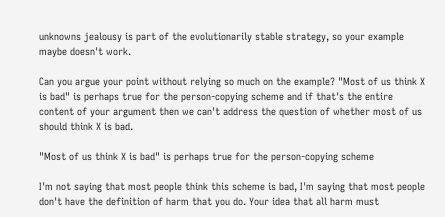unknowns jealousy is part of the evolutionarily stable strategy, so your example maybe doesn't work.

Can you argue your point without relying so much on the example? "Most of us think X is bad" is perhaps true for the person-copying scheme and if that's the entire content of your argument then we can't address the question of whether most of us should think X is bad.

"Most of us think X is bad" is perhaps true for the person-copying scheme

I'm not saying that most people think this scheme is bad, I'm saying that most people don't have the definition of harm that you do. Your idea that all harm must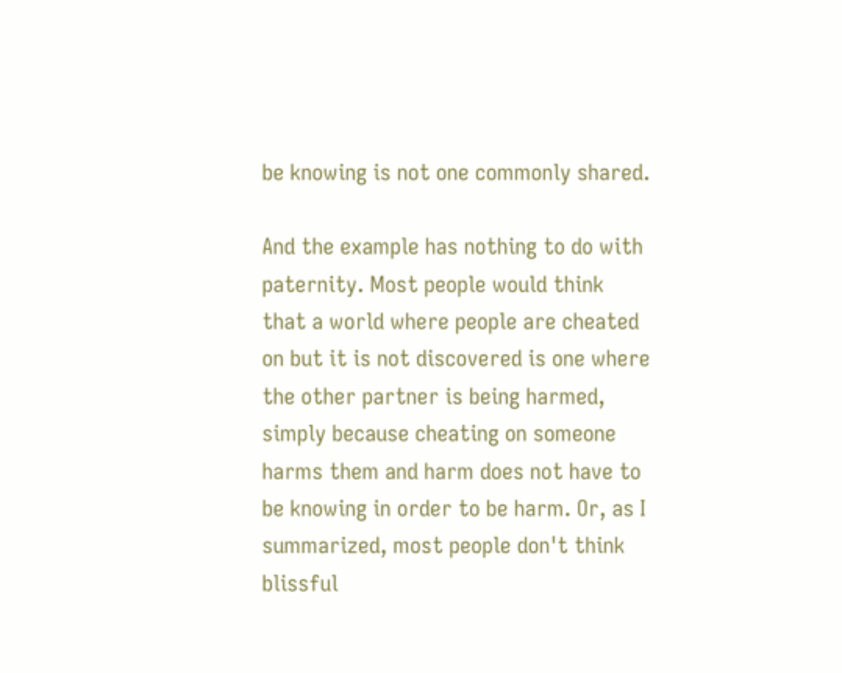be knowing is not one commonly shared.

And the example has nothing to do with paternity. Most people would think that a world where people are cheated on but it is not discovered is one where the other partner is being harmed, simply because cheating on someone harms them and harm does not have to be knowing in order to be harm. Or, as I summarized, most people don't think blissful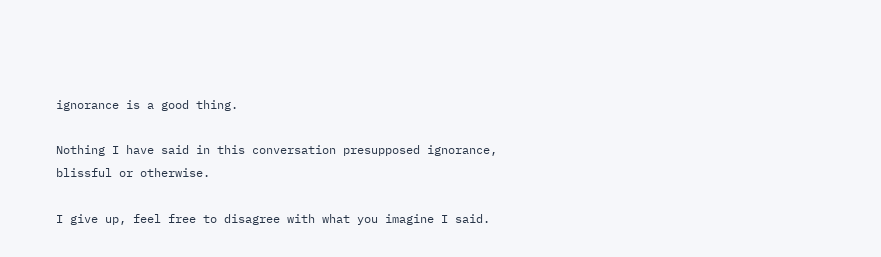ignorance is a good thing.

Nothing I have said in this conversation presupposed ignorance, blissful or otherwise.

I give up, feel free to disagree with what you imagine I said.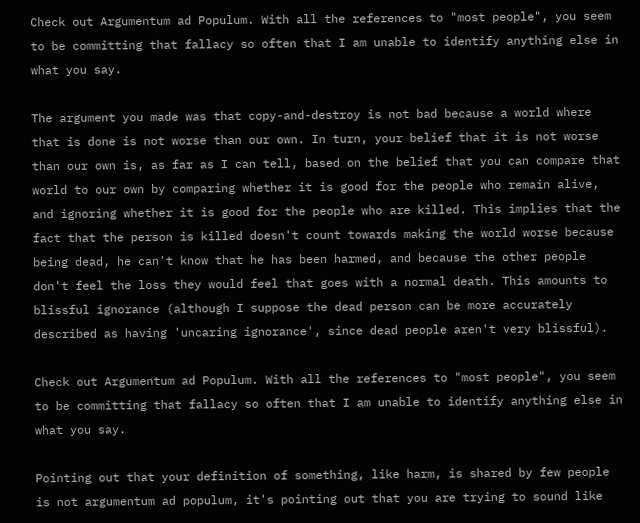Check out Argumentum ad Populum. With all the references to "most people", you seem to be committing that fallacy so often that I am unable to identify anything else in what you say.

The argument you made was that copy-and-destroy is not bad because a world where that is done is not worse than our own. In turn, your belief that it is not worse than our own is, as far as I can tell, based on the belief that you can compare that world to our own by comparing whether it is good for the people who remain alive, and ignoring whether it is good for the people who are killed. This implies that the fact that the person is killed doesn't count towards making the world worse because being dead, he can't know that he has been harmed, and because the other people don't feel the loss they would feel that goes with a normal death. This amounts to blissful ignorance (although I suppose the dead person can be more accurately described as having 'uncaring ignorance', since dead people aren't very blissful).

Check out Argumentum ad Populum. With all the references to "most people", you seem to be committing that fallacy so often that I am unable to identify anything else in what you say.

Pointing out that your definition of something, like harm, is shared by few people is not argumentum ad populum, it's pointing out that you are trying to sound like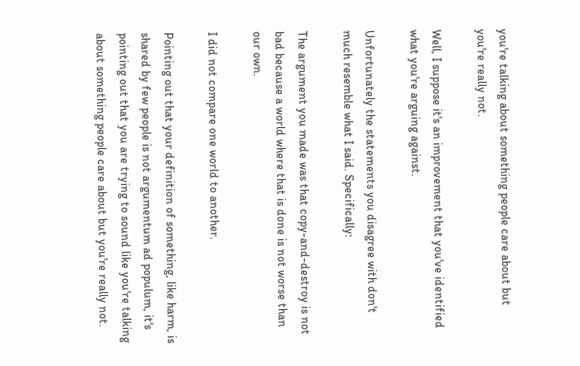you're talking about something people care about but you're really not.

Well, I suppose it's an improvement that you've identified what you're arguing against.

Unfortunately the statements you disagree with don't much resemble what I said. Specifically:

The argument you made was that copy-and-destroy is not bad because a world where that is done is not worse than our own.

I did not compare one world to another.

Pointing out that your definition of something, like harm, is shared by few people is not argumentum ad populum, it's pointing out that you are trying to sound like you're talking about something people care about but you're really not.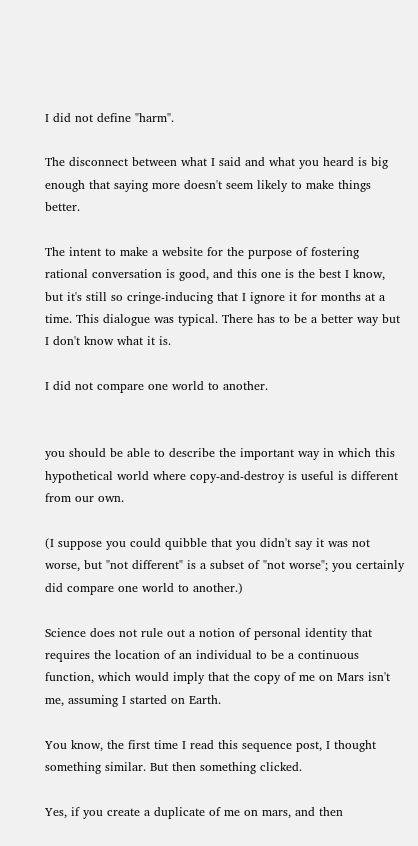I did not define "harm".

The disconnect between what I said and what you heard is big enough that saying more doesn't seem likely to make things better.

The intent to make a website for the purpose of fostering rational conversation is good, and this one is the best I know, but it's still so cringe-inducing that I ignore it for months at a time. This dialogue was typical. There has to be a better way but I don't know what it is.

I did not compare one world to another.


you should be able to describe the important way in which this hypothetical world where copy-and-destroy is useful is different from our own.

(I suppose you could quibble that you didn't say it was not worse, but "not different" is a subset of "not worse"; you certainly did compare one world to another.)

Science does not rule out a notion of personal identity that requires the location of an individual to be a continuous function, which would imply that the copy of me on Mars isn't me, assuming I started on Earth.

You know, the first time I read this sequence post, I thought something similar. But then something clicked.

Yes, if you create a duplicate of me on mars, and then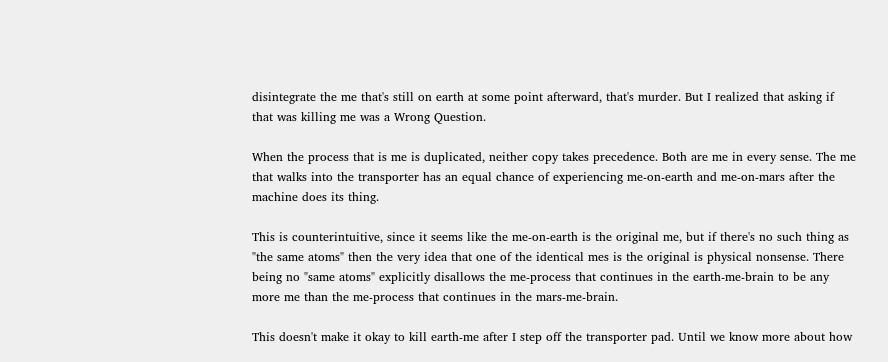disintegrate the me that's still on earth at some point afterward, that's murder. But I realized that asking if that was killing me was a Wrong Question.

When the process that is me is duplicated, neither copy takes precedence. Both are me in every sense. The me that walks into the transporter has an equal chance of experiencing me-on-earth and me-on-mars after the machine does its thing.

This is counterintuitive, since it seems like the me-on-earth is the original me, but if there's no such thing as "the same atoms" then the very idea that one of the identical mes is the original is physical nonsense. There being no "same atoms" explicitly disallows the me-process that continues in the earth-me-brain to be any more me than the me-process that continues in the mars-me-brain.

This doesn't make it okay to kill earth-me after I step off the transporter pad. Until we know more about how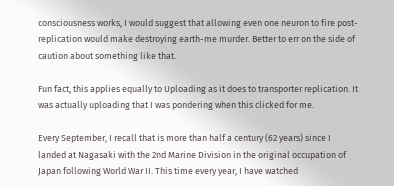consciousness works, I would suggest that allowing even one neuron to fire post-replication would make destroying earth-me murder. Better to err on the side of caution about something like that.

Fun fact, this applies equally to Uploading as it does to transporter replication. It was actually uploading that I was pondering when this clicked for me.

Every September, I recall that is more than half a century (62 years) since I landed at Nagasaki with the 2nd Marine Division in the original occupation of Japan following World War II. This time every year, I have watched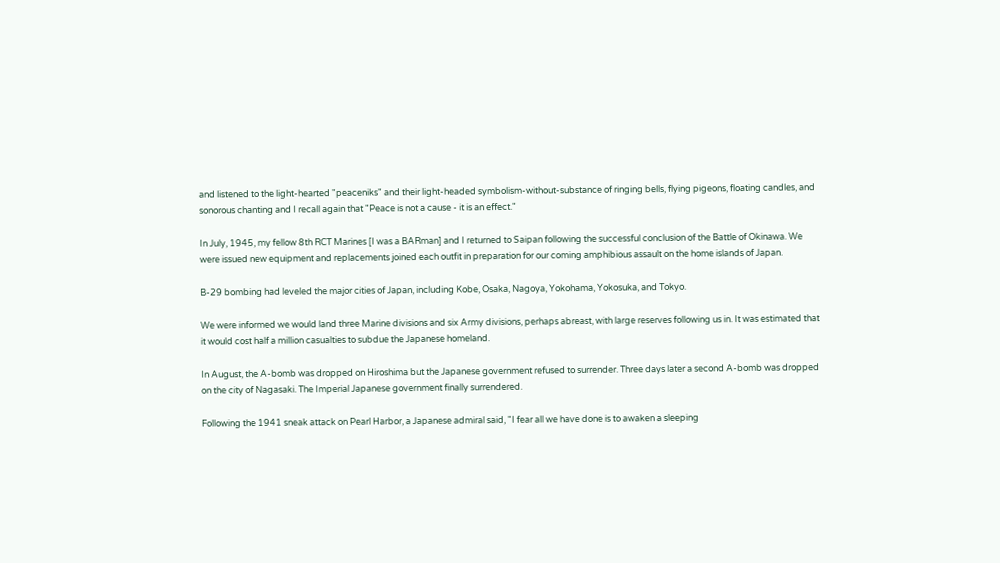and listened to the light-hearted "peaceniks" and their light-headed symbolism-without-substance of ringing bells, flying pigeons, floating candles, and sonorous chanting and I recall again that "Peace is not a cause - it is an effect."

In July, 1945, my fellow 8th RCT Marines [I was a BARman] and I returned to Saipan following the successful conclusion of the Battle of Okinawa. We were issued new equipment and replacements joined each outfit in preparation for our coming amphibious assault on the home islands of Japan.

B-29 bombing had leveled the major cities of Japan, including Kobe, Osaka, Nagoya, Yokohama, Yokosuka, and Tokyo.

We were informed we would land three Marine divisions and six Army divisions, perhaps abreast, with large reserves following us in. It was estimated that it would cost half a million casualties to subdue the Japanese homeland.

In August, the A-bomb was dropped on Hiroshima but the Japanese government refused to surrender. Three days later a second A-bomb was dropped on the city of Nagasaki. The Imperial Japanese government finally surrendered.

Following the 1941 sneak attack on Pearl Harbor, a Japanese admiral said, "I fear all we have done is to awaken a sleeping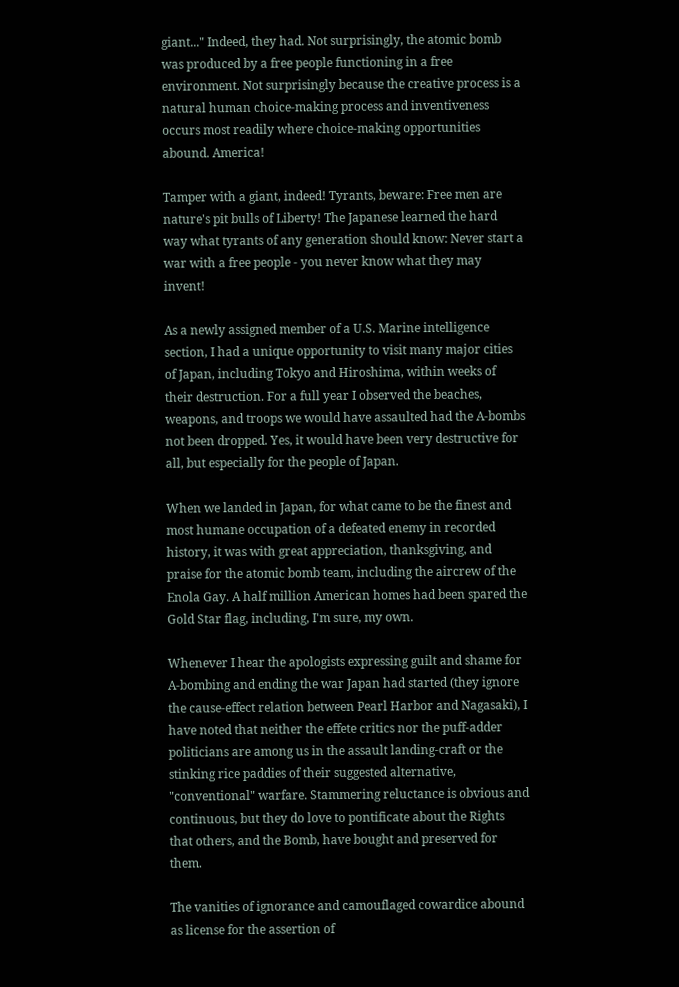giant..." Indeed, they had. Not surprisingly, the atomic bomb was produced by a free people functioning in a free environment. Not surprisingly because the creative process is a natural human choice-making process and inventiveness occurs most readily where choice-making opportunities abound. America!

Tamper with a giant, indeed! Tyrants, beware: Free men are nature's pit bulls of Liberty! The Japanese learned the hard way what tyrants of any generation should know: Never start a war with a free people - you never know what they may invent!

As a newly assigned member of a U.S. Marine intelligence section, I had a unique opportunity to visit many major cities of Japan, including Tokyo and Hiroshima, within weeks of their destruction. For a full year I observed the beaches, weapons, and troops we would have assaulted had the A-bombs not been dropped. Yes, it would have been very destructive for all, but especially for the people of Japan.

When we landed in Japan, for what came to be the finest and most humane occupation of a defeated enemy in recorded history, it was with great appreciation, thanksgiving, and praise for the atomic bomb team, including the aircrew of the Enola Gay. A half million American homes had been spared the Gold Star flag, including, I'm sure, my own.

Whenever I hear the apologists expressing guilt and shame for A-bombing and ending the war Japan had started (they ignore the cause-effect relation between Pearl Harbor and Nagasaki), I have noted that neither the effete critics nor the puff-adder politicians are among us in the assault landing-craft or the stinking rice paddies of their suggested alternative, "conventional" warfare. Stammering reluctance is obvious and continuous, but they do love to pontificate about the Rights that others, and the Bomb, have bought and preserved for them.

The vanities of ignorance and camouflaged cowardice abound as license for the assertion of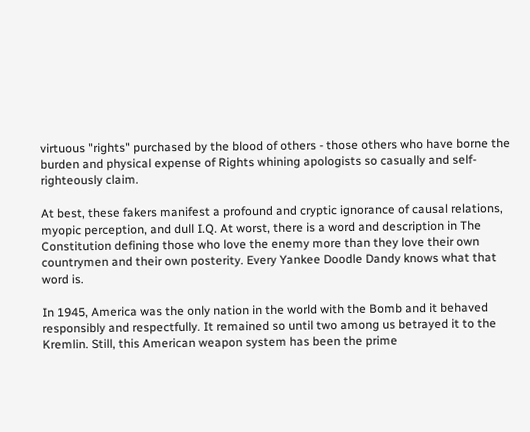virtuous "rights" purchased by the blood of others - those others who have borne the burden and physical expense of Rights whining apologists so casually and self-righteously claim.

At best, these fakers manifest a profound and cryptic ignorance of causal relations, myopic perception, and dull I.Q. At worst, there is a word and description in The Constitution defining those who love the enemy more than they love their own countrymen and their own posterity. Every Yankee Doodle Dandy knows what that word is.

In 1945, America was the only nation in the world with the Bomb and it behaved responsibly and respectfully. It remained so until two among us betrayed it to the Kremlin. Still, this American weapon system has been the prime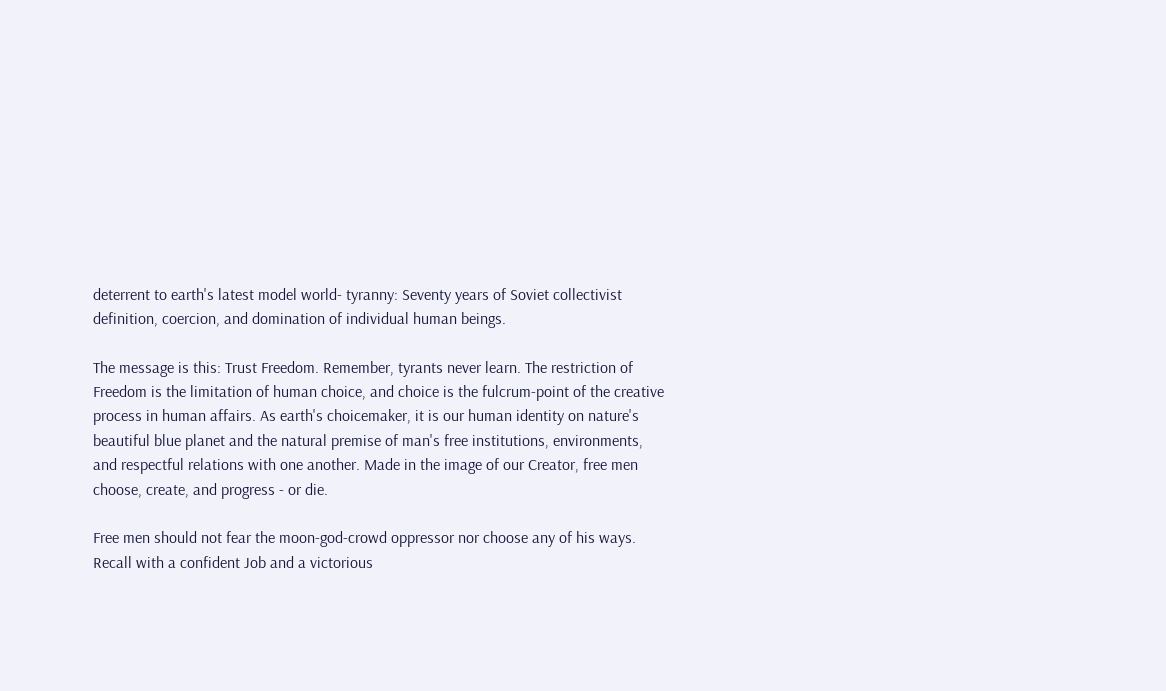deterrent to earth's latest model world- tyranny: Seventy years of Soviet collectivist definition, coercion, and domination of individual human beings.

The message is this: Trust Freedom. Remember, tyrants never learn. The restriction of Freedom is the limitation of human choice, and choice is the fulcrum-point of the creative process in human affairs. As earth's choicemaker, it is our human identity on nature's beautiful blue planet and the natural premise of man's free institutions, environments, and respectful relations with one another. Made in the image of our Creator, free men choose, create, and progress - or die.

Free men should not fear the moon-god-crowd oppressor nor choose any of his ways. Recall with a confident Job and a victorious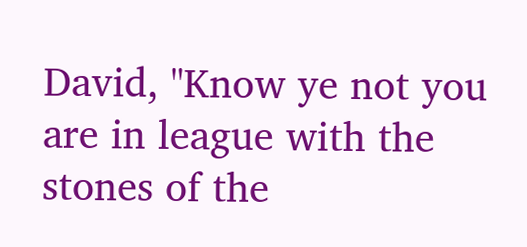David, "Know ye not you are in league with the stones of the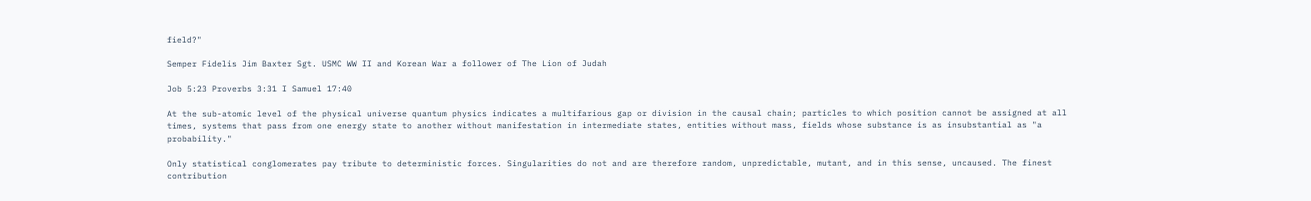field?"

Semper Fidelis Jim Baxter Sgt. USMC WW II and Korean War a follower of The Lion of Judah

Job 5:23 Proverbs 3:31 I Samuel 17:40

At the sub-atomic level of the physical universe quantum physics indicates a multifarious gap or division in the causal chain; particles to which position cannot be assigned at all times, systems that pass from one energy state to another without manifestation in intermediate states, entities without mass, fields whose substance is as insubstantial as "a probability."

Only statistical conglomerates pay tribute to deterministic forces. Singularities do not and are therefore random, unpredictable, mutant, and in this sense, uncaused. The finest contribution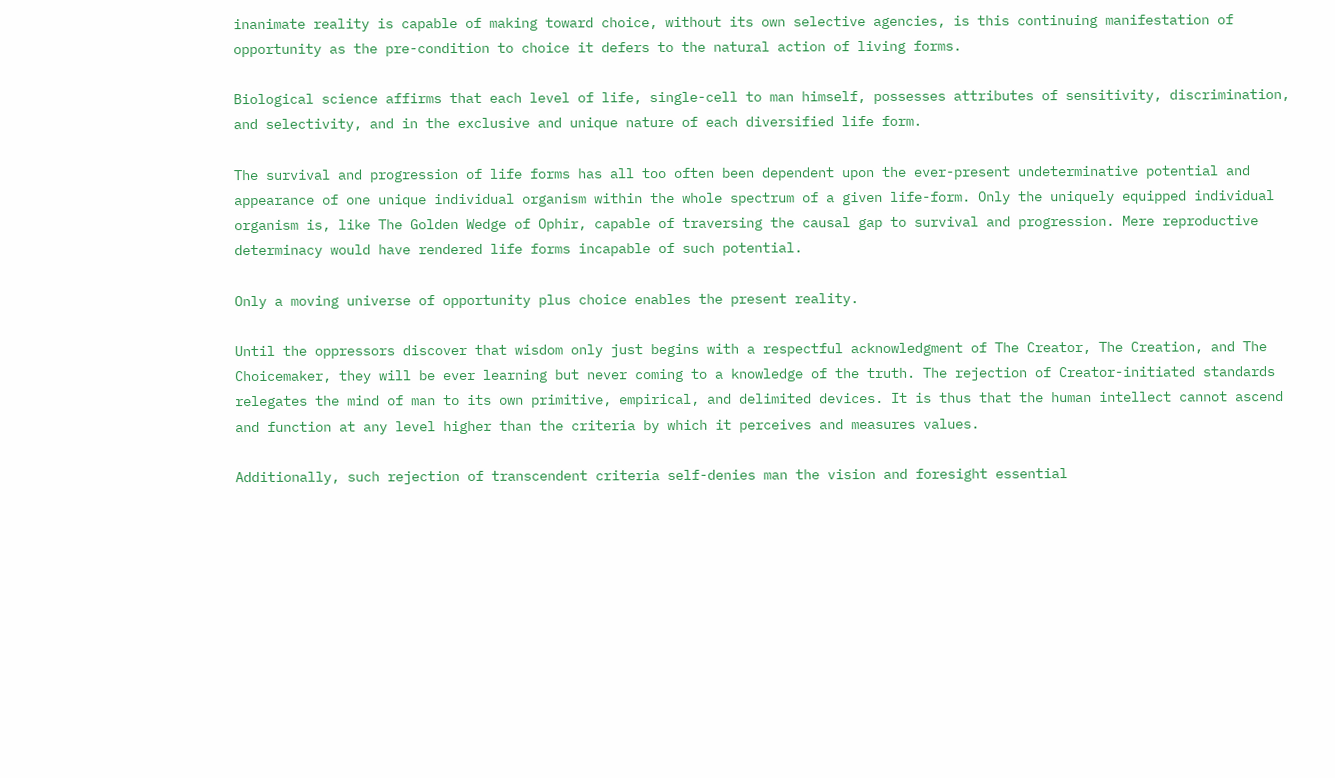inanimate reality is capable of making toward choice, without its own selective agencies, is this continuing manifestation of opportunity as the pre-condition to choice it defers to the natural action of living forms.

Biological science affirms that each level of life, single-cell to man himself, possesses attributes of sensitivity, discrimination, and selectivity, and in the exclusive and unique nature of each diversified life form.

The survival and progression of life forms has all too often been dependent upon the ever-present undeterminative potential and appearance of one unique individual organism within the whole spectrum of a given life-form. Only the uniquely equipped individual organism is, like The Golden Wedge of Ophir, capable of traversing the causal gap to survival and progression. Mere reproductive determinacy would have rendered life forms incapable of such potential.

Only a moving universe of opportunity plus choice enables the present reality.

Until the oppressors discover that wisdom only just begins with a respectful acknowledgment of The Creator, The Creation, and The Choicemaker, they will be ever learning but never coming to a knowledge of the truth. The rejection of Creator-initiated standards relegates the mind of man to its own primitive, empirical, and delimited devices. It is thus that the human intellect cannot ascend and function at any level higher than the criteria by which it perceives and measures values.

Additionally, such rejection of transcendent criteria self-denies man the vision and foresight essential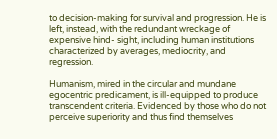to decision-making for survival and progression. He is left, instead, with the redundant wreckage of expensive hind- sight, including human institutions characterized by averages, mediocrity, and regression.

Humanism, mired in the circular and mundane egocentric predicament, is ill-equipped to produce transcendent criteria. Evidenced by those who do not perceive superiority and thus find themselves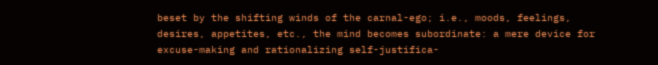beset by the shifting winds of the carnal-ego; i.e., moods, feelings, desires, appetites, etc., the mind becomes subordinate: a mere device for excuse-making and rationalizing self-justifica-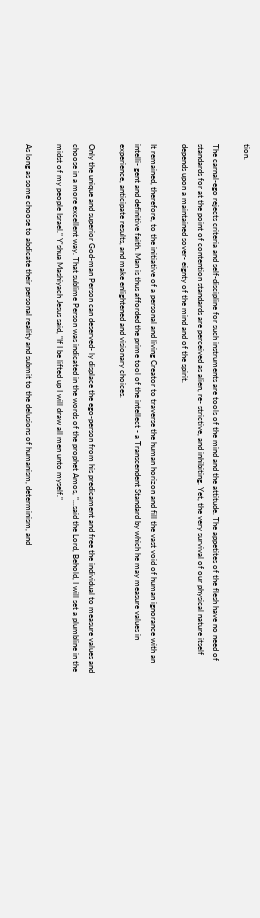tion.

The carnal-ego rejects criteria and self-discipline for such instruments are tools of the mind and the attitude. The appetites of the flesh have no need of standards for at the point of contention standards are perceived as alien, re- strictive, and inhibiting. Yet, the very survival of our physical nature itself depends upon a maintained sover- eignty of the mind and of the spirit.

It remained, therefore, to the initiative of a personal and living Creator to traverse the human horizon and fill the vast void of human ignorance with an intelli- gent and definitive faith. Man is thus afforded the prime tool of the intellect - a Transcendent Standard by which he may measure values in experience, anticipate results, and make enlightened and visionary choices.

Only the unique and superior God-man Person can deserved- ly displace the ego-person from his predicament and free the individual to measure values and choose in a more excellent way. That sublime Person was indicated in the words of the prophet Amos, "...said the Lord, Behold, I will set a plumbline in the midst of my people Israel." Y'shua Mashiyach Jesus said, "If I be lifted up I will draw all men unto myself."

As long as some choose to abdicate their personal reality and submit to the delusions of humanism, determinism, and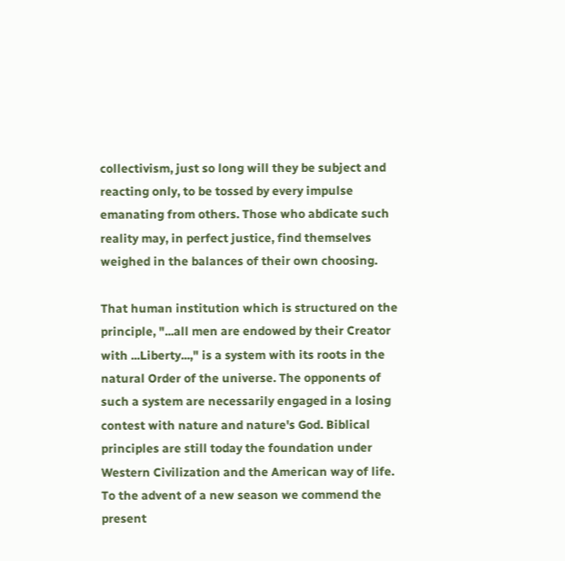collectivism, just so long will they be subject and reacting only, to be tossed by every impulse emanating from others. Those who abdicate such reality may, in perfect justice, find themselves weighed in the balances of their own choosing.

That human institution which is structured on the principle, "...all men are endowed by their Creator with ...Liberty...," is a system with its roots in the natural Order of the universe. The opponents of such a system are necessarily engaged in a losing contest with nature and nature's God. Biblical principles are still today the foundation under Western Civilization and the American way of life. To the advent of a new season we commend the present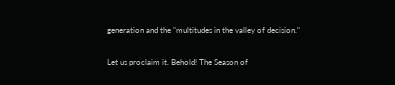generation and the "multitudes in the valley of decision."

Let us proclaim it. Behold! The Season of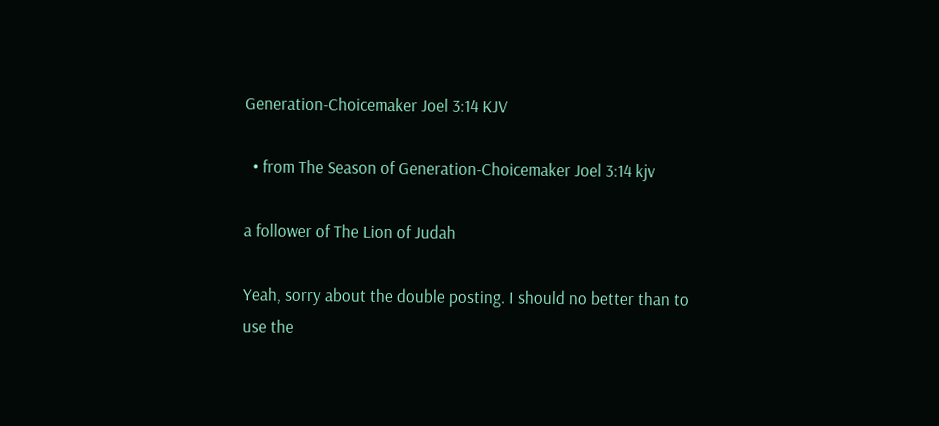Generation-Choicemaker Joel 3:14 KJV

  • from The Season of Generation-Choicemaker Joel 3:14 kjv

a follower of The Lion of Judah

Yeah, sorry about the double posting. I should no better than to use the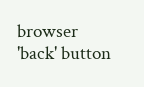browser 'back' button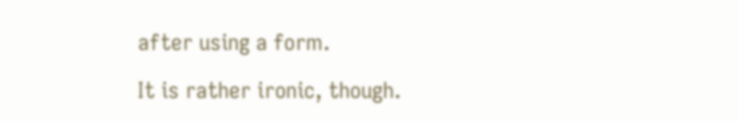after using a form.

It is rather ironic, though.